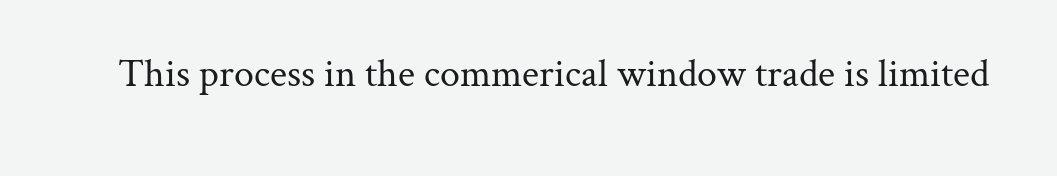This process in the commerical window trade is limited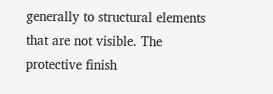generally to structural elements that are not visible. The protective finish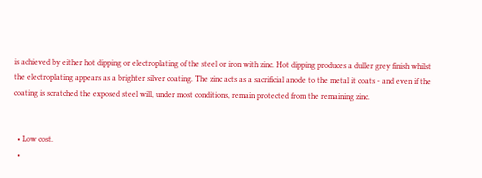is achieved by either hot dipping or electroplating of the steel or iron with zinc. Hot dipping produces a duller grey finish whilst the electroplating appears as a brighter silver coating. The zinc acts as a sacrificial anode to the metal it coats - and even if the coating is scratched the exposed steel will, under most conditions, remain protected from the remaining zinc.


  • Low cost.
  •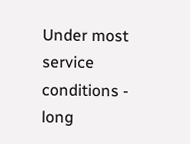Under most service conditions - long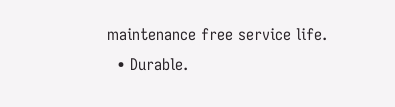maintenance free service life.
  • Durable.